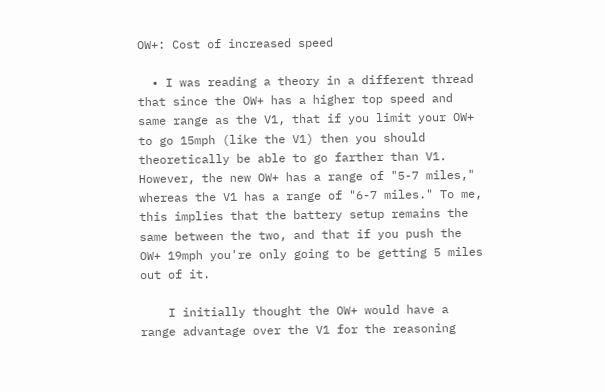OW+: Cost of increased speed

  • I was reading a theory in a different thread that since the OW+ has a higher top speed and same range as the V1, that if you limit your OW+ to go 15mph (like the V1) then you should theoretically be able to go farther than V1. However, the new OW+ has a range of "5-7 miles," whereas the V1 has a range of "6-7 miles." To me, this implies that the battery setup remains the same between the two, and that if you push the OW+ 19mph you're only going to be getting 5 miles out of it.

    I initially thought the OW+ would have a range advantage over the V1 for the reasoning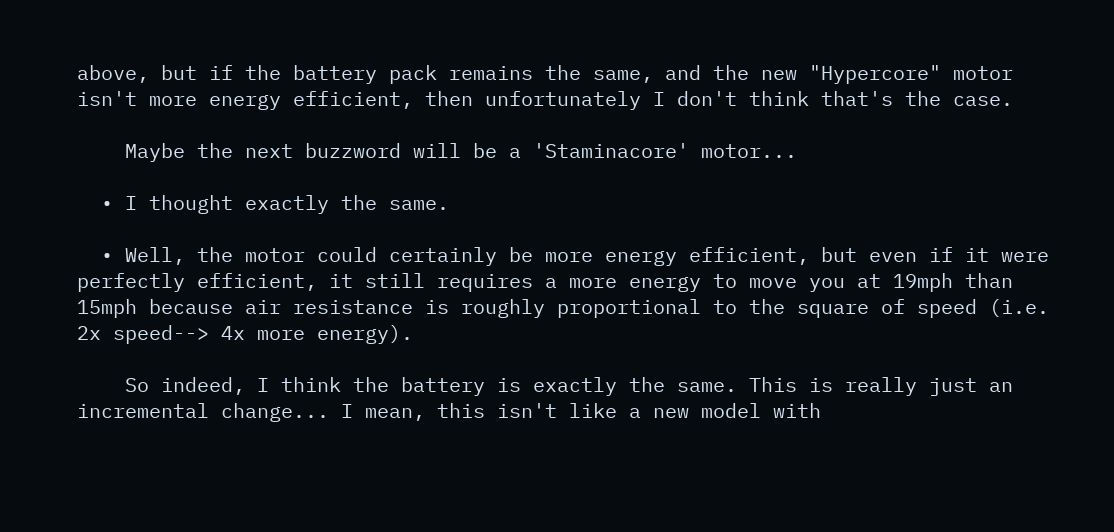above, but if the battery pack remains the same, and the new "Hypercore" motor isn't more energy efficient, then unfortunately I don't think that's the case.

    Maybe the next buzzword will be a 'Staminacore' motor...

  • I thought exactly the same.

  • Well, the motor could certainly be more energy efficient, but even if it were perfectly efficient, it still requires a more energy to move you at 19mph than 15mph because air resistance is roughly proportional to the square of speed (i.e. 2x speed--> 4x more energy).

    So indeed, I think the battery is exactly the same. This is really just an incremental change... I mean, this isn't like a new model with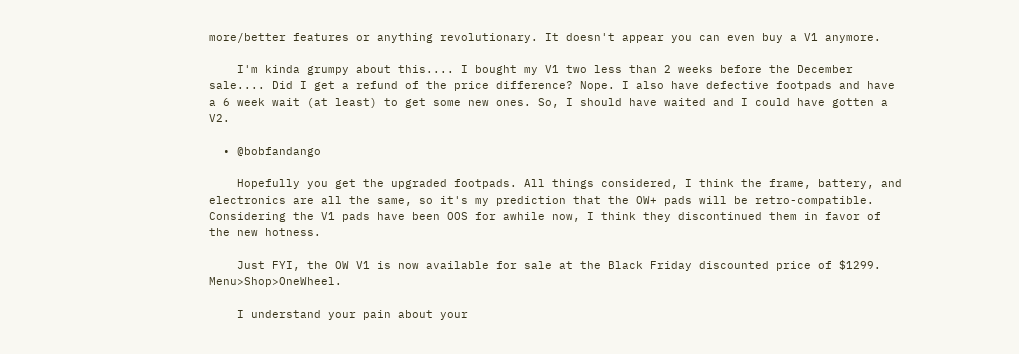more/better features or anything revolutionary. It doesn't appear you can even buy a V1 anymore.

    I'm kinda grumpy about this.... I bought my V1 two less than 2 weeks before the December sale.... Did I get a refund of the price difference? Nope. I also have defective footpads and have a 6 week wait (at least) to get some new ones. So, I should have waited and I could have gotten a V2.

  • @bobfandango

    Hopefully you get the upgraded footpads. All things considered, I think the frame, battery, and electronics are all the same, so it's my prediction that the OW+ pads will be retro-compatible. Considering the V1 pads have been OOS for awhile now, I think they discontinued them in favor of the new hotness.

    Just FYI, the OW V1 is now available for sale at the Black Friday discounted price of $1299. Menu>Shop>OneWheel.

    I understand your pain about your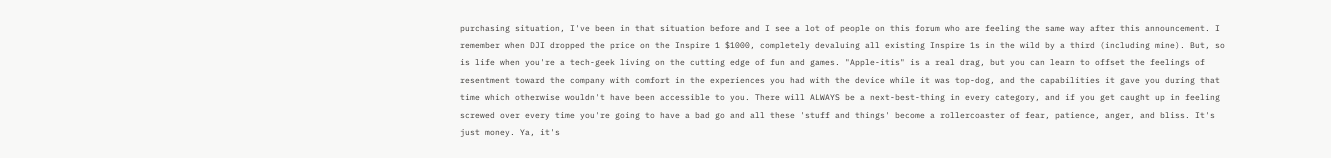purchasing situation, I've been in that situation before and I see a lot of people on this forum who are feeling the same way after this announcement. I remember when DJI dropped the price on the Inspire 1 $1000, completely devaluing all existing Inspire 1s in the wild by a third (including mine). But, so is life when you're a tech-geek living on the cutting edge of fun and games. "Apple-itis" is a real drag, but you can learn to offset the feelings of resentment toward the company with comfort in the experiences you had with the device while it was top-dog, and the capabilities it gave you during that time which otherwise wouldn't have been accessible to you. There will ALWAYS be a next-best-thing in every category, and if you get caught up in feeling screwed over every time you're going to have a bad go and all these 'stuff and things' become a rollercoaster of fear, patience, anger, and bliss. It's just money. Ya, it's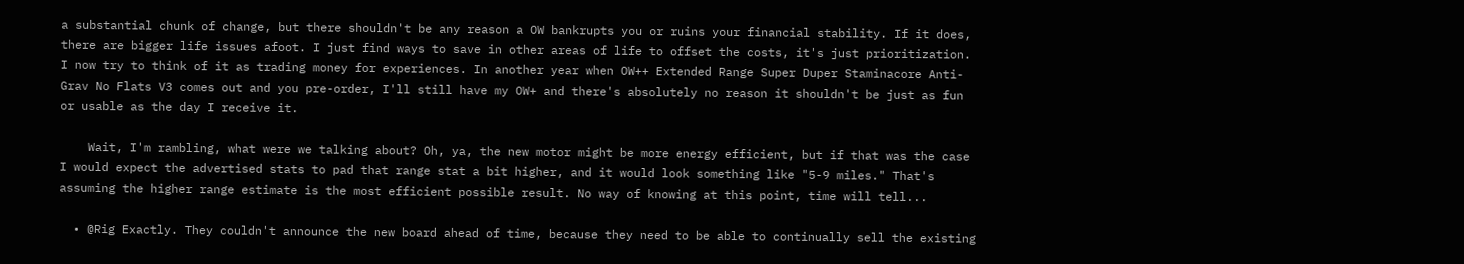a substantial chunk of change, but there shouldn't be any reason a OW bankrupts you or ruins your financial stability. If it does, there are bigger life issues afoot. I just find ways to save in other areas of life to offset the costs, it's just prioritization. I now try to think of it as trading money for experiences. In another year when OW++ Extended Range Super Duper Staminacore Anti-Grav No Flats V3 comes out and you pre-order, I'll still have my OW+ and there's absolutely no reason it shouldn't be just as fun or usable as the day I receive it.

    Wait, I'm rambling, what were we talking about? Oh, ya, the new motor might be more energy efficient, but if that was the case I would expect the advertised stats to pad that range stat a bit higher, and it would look something like "5-9 miles." That's assuming the higher range estimate is the most efficient possible result. No way of knowing at this point, time will tell...

  • @Rig Exactly. They couldn't announce the new board ahead of time, because they need to be able to continually sell the existing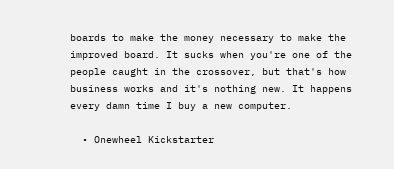boards to make the money necessary to make the improved board. It sucks when you're one of the people caught in the crossover, but that's how business works and it's nothing new. It happens every damn time I buy a new computer.

  • Onewheel Kickstarter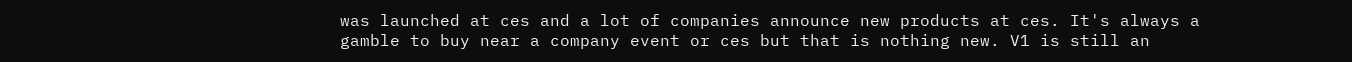was launched at ces and a lot of companies announce new products at ces. It's always a gamble to buy near a company event or ces but that is nothing new. V1 is still an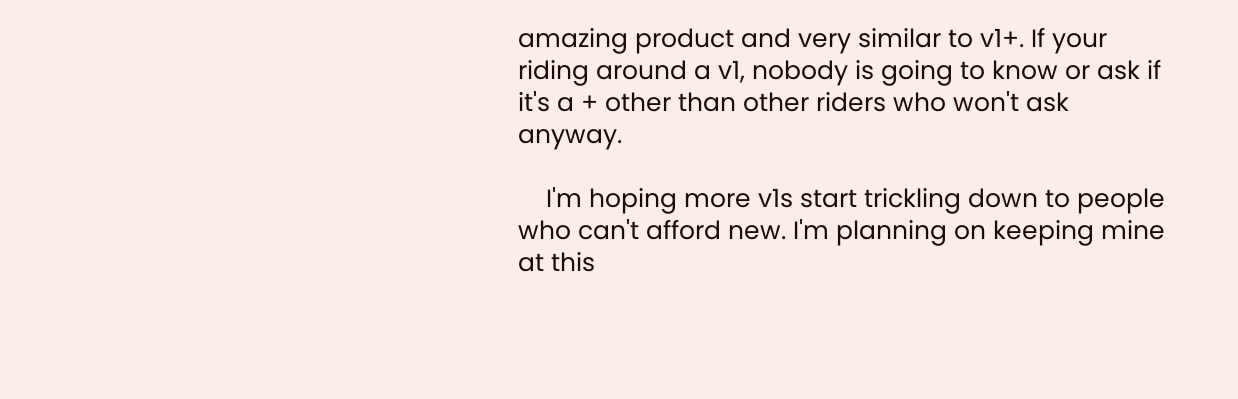amazing product and very similar to v1+. If your riding around a v1, nobody is going to know or ask if it's a + other than other riders who won't ask anyway.

    I'm hoping more v1s start trickling down to people who can't afford new. I'm planning on keeping mine at this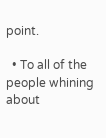point.

  • To all of the people whining about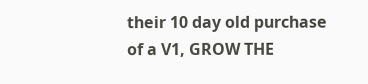their 10 day old purchase of a V1, GROW THE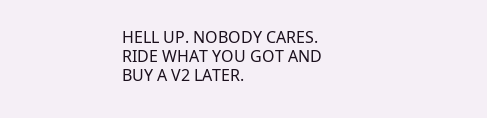HELL UP. NOBODY CARES. RIDE WHAT YOU GOT AND BUY A V2 LATER.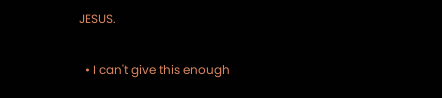JESUS.

  • I can't give this enough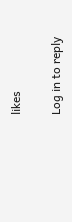likes

Log in to reply